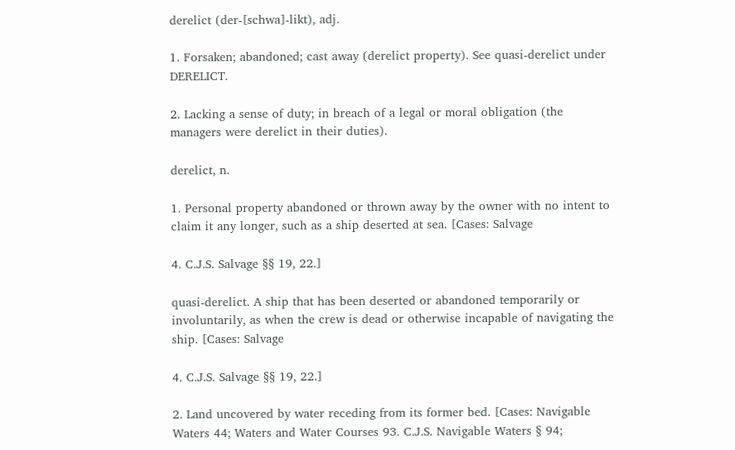derelict (der-[schwa]-likt), adj.

1. Forsaken; abandoned; cast away (derelict property). See quasi-derelict under DERELICT.

2. Lacking a sense of duty; in breach of a legal or moral obligation (the managers were derelict in their duties).

derelict, n.

1. Personal property abandoned or thrown away by the owner with no intent to claim it any longer, such as a ship deserted at sea. [Cases: Salvage

4. C.J.S. Salvage §§ 19, 22.]

quasi-derelict. A ship that has been deserted or abandoned temporarily or involuntarily, as when the crew is dead or otherwise incapable of navigating the ship. [Cases: Salvage

4. C.J.S. Salvage §§ 19, 22.]

2. Land uncovered by water receding from its former bed. [Cases: Navigable Waters 44; Waters and Water Courses 93. C.J.S. Navigable Waters § 94;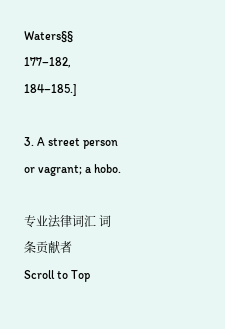Waters§§ 177–182, 184–185.]

3. A street person or vagrant; a hobo.

专业法律词汇 词条贡献者
Scroll to Top